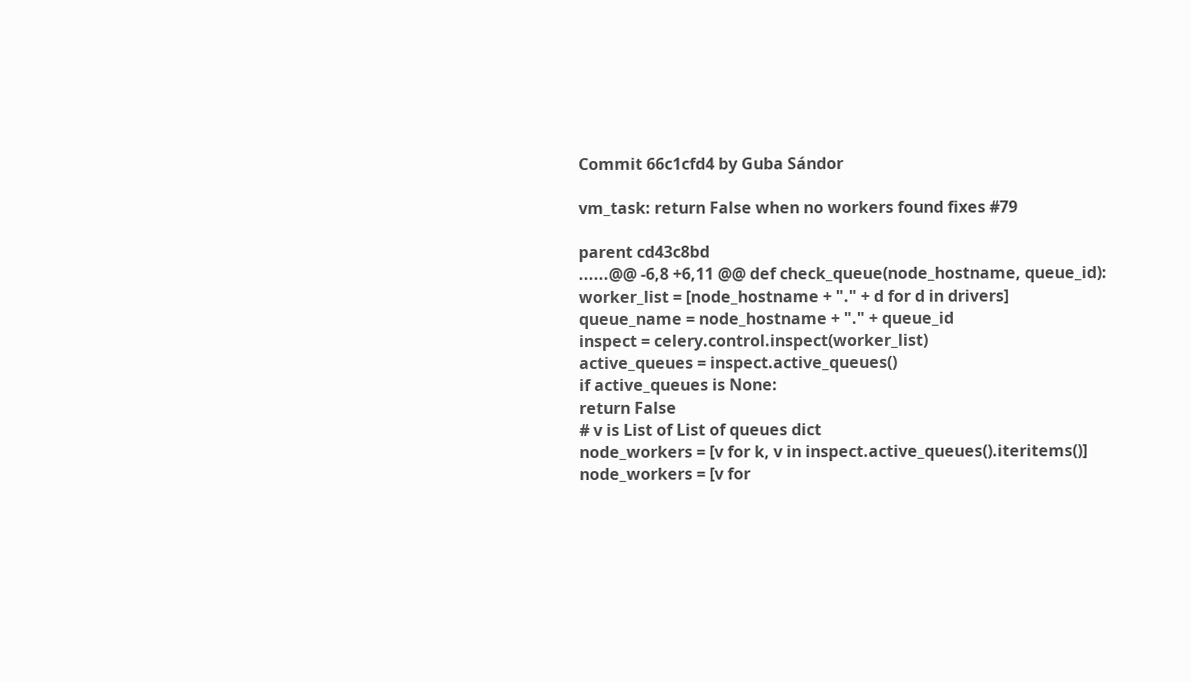Commit 66c1cfd4 by Guba Sándor

vm_task: return False when no workers found fixes #79

parent cd43c8bd
......@@ -6,8 +6,11 @@ def check_queue(node_hostname, queue_id):
worker_list = [node_hostname + "." + d for d in drivers]
queue_name = node_hostname + "." + queue_id
inspect = celery.control.inspect(worker_list)
active_queues = inspect.active_queues()
if active_queues is None:
return False
# v is List of List of queues dict
node_workers = [v for k, v in inspect.active_queues().iteritems()]
node_workers = [v for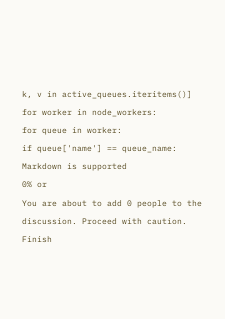k, v in active_queues.iteritems()]
for worker in node_workers:
for queue in worker:
if queue['name'] == queue_name:
Markdown is supported
0% or
You are about to add 0 people to the discussion. Proceed with caution.
Finish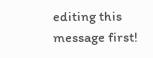editing this message first!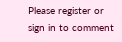Please register or sign in to comment